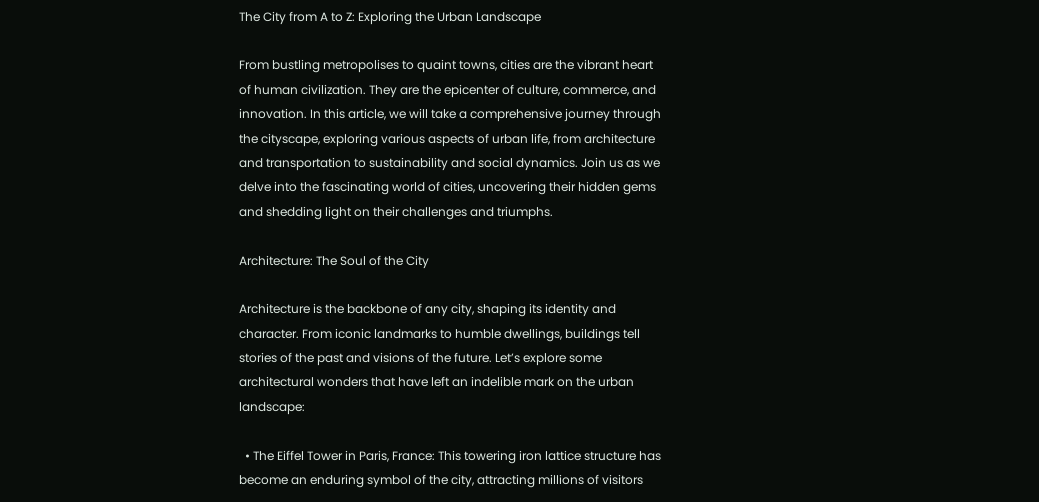The City from A to Z: Exploring the Urban Landscape

From bustling metropolises to quaint towns, cities are the vibrant heart of human civilization. They are the epicenter of culture, commerce, and innovation. In this article, we will take a comprehensive journey through the cityscape, exploring various aspects of urban life, from architecture and transportation to sustainability and social dynamics. Join us as we delve into the fascinating world of cities, uncovering their hidden gems and shedding light on their challenges and triumphs.

Architecture: The Soul of the City

Architecture is the backbone of any city, shaping its identity and character. From iconic landmarks to humble dwellings, buildings tell stories of the past and visions of the future. Let’s explore some architectural wonders that have left an indelible mark on the urban landscape:

  • The Eiffel Tower in Paris, France: This towering iron lattice structure has become an enduring symbol of the city, attracting millions of visitors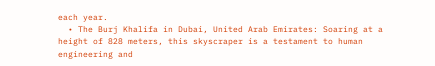each year.
  • The Burj Khalifa in Dubai, United Arab Emirates: Soaring at a height of 828 meters, this skyscraper is a testament to human engineering and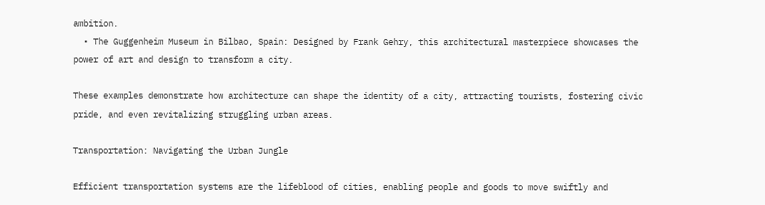ambition.
  • The Guggenheim Museum in Bilbao, Spain: Designed by Frank Gehry, this architectural masterpiece showcases the power of art and design to transform a city.

These examples demonstrate how architecture can shape the identity of a city, attracting tourists, fostering civic pride, and even revitalizing struggling urban areas.

Transportation: Navigating the Urban Jungle

Efficient transportation systems are the lifeblood of cities, enabling people and goods to move swiftly and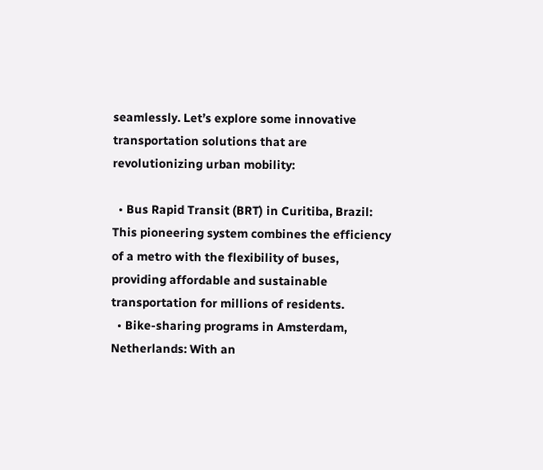seamlessly. Let’s explore some innovative transportation solutions that are revolutionizing urban mobility:

  • Bus Rapid Transit (BRT) in Curitiba, Brazil: This pioneering system combines the efficiency of a metro with the flexibility of buses, providing affordable and sustainable transportation for millions of residents.
  • Bike-sharing programs in Amsterdam, Netherlands: With an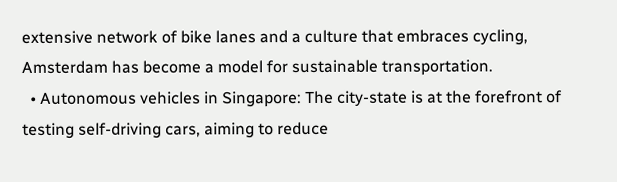extensive network of bike lanes and a culture that embraces cycling, Amsterdam has become a model for sustainable transportation.
  • Autonomous vehicles in Singapore: The city-state is at the forefront of testing self-driving cars, aiming to reduce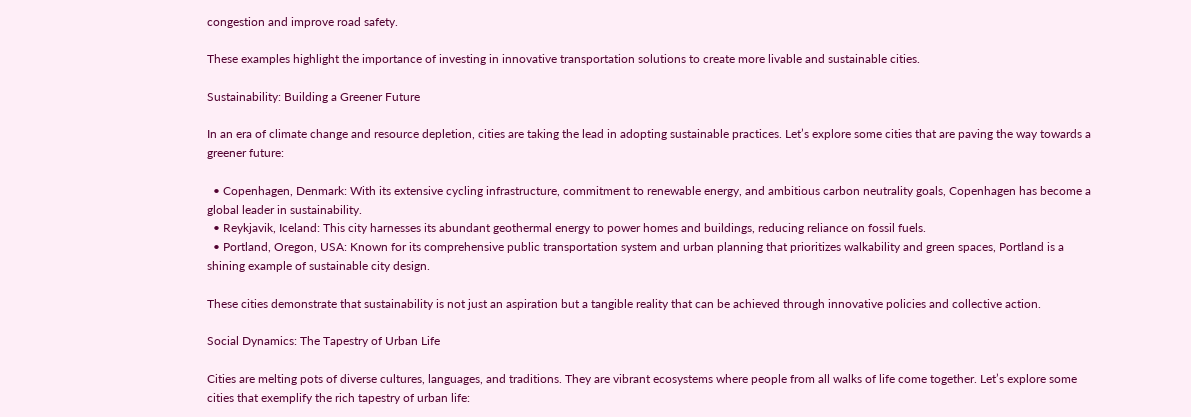congestion and improve road safety.

These examples highlight the importance of investing in innovative transportation solutions to create more livable and sustainable cities.

Sustainability: Building a Greener Future

In an era of climate change and resource depletion, cities are taking the lead in adopting sustainable practices. Let’s explore some cities that are paving the way towards a greener future:

  • Copenhagen, Denmark: With its extensive cycling infrastructure, commitment to renewable energy, and ambitious carbon neutrality goals, Copenhagen has become a global leader in sustainability.
  • Reykjavik, Iceland: This city harnesses its abundant geothermal energy to power homes and buildings, reducing reliance on fossil fuels.
  • Portland, Oregon, USA: Known for its comprehensive public transportation system and urban planning that prioritizes walkability and green spaces, Portland is a shining example of sustainable city design.

These cities demonstrate that sustainability is not just an aspiration but a tangible reality that can be achieved through innovative policies and collective action.

Social Dynamics: The Tapestry of Urban Life

Cities are melting pots of diverse cultures, languages, and traditions. They are vibrant ecosystems where people from all walks of life come together. Let’s explore some cities that exemplify the rich tapestry of urban life: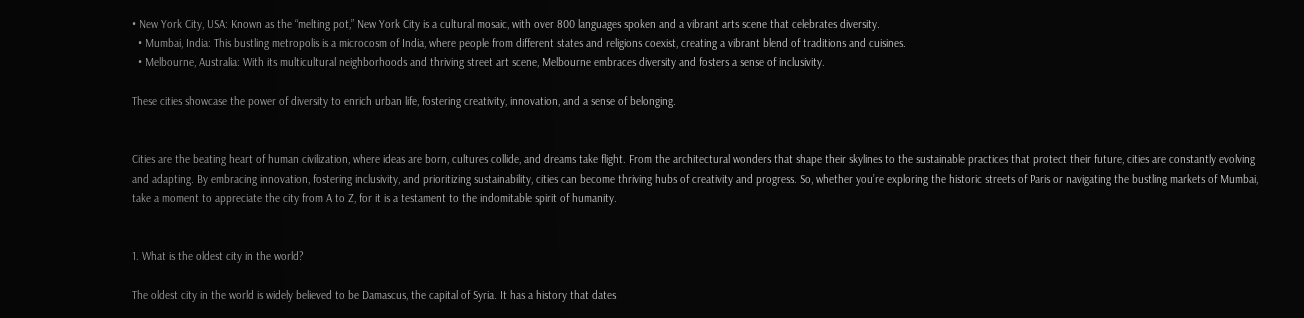• New York City, USA: Known as the “melting pot,” New York City is a cultural mosaic, with over 800 languages spoken and a vibrant arts scene that celebrates diversity.
  • Mumbai, India: This bustling metropolis is a microcosm of India, where people from different states and religions coexist, creating a vibrant blend of traditions and cuisines.
  • Melbourne, Australia: With its multicultural neighborhoods and thriving street art scene, Melbourne embraces diversity and fosters a sense of inclusivity.

These cities showcase the power of diversity to enrich urban life, fostering creativity, innovation, and a sense of belonging.


Cities are the beating heart of human civilization, where ideas are born, cultures collide, and dreams take flight. From the architectural wonders that shape their skylines to the sustainable practices that protect their future, cities are constantly evolving and adapting. By embracing innovation, fostering inclusivity, and prioritizing sustainability, cities can become thriving hubs of creativity and progress. So, whether you’re exploring the historic streets of Paris or navigating the bustling markets of Mumbai, take a moment to appreciate the city from A to Z, for it is a testament to the indomitable spirit of humanity.


1. What is the oldest city in the world?

The oldest city in the world is widely believed to be Damascus, the capital of Syria. It has a history that dates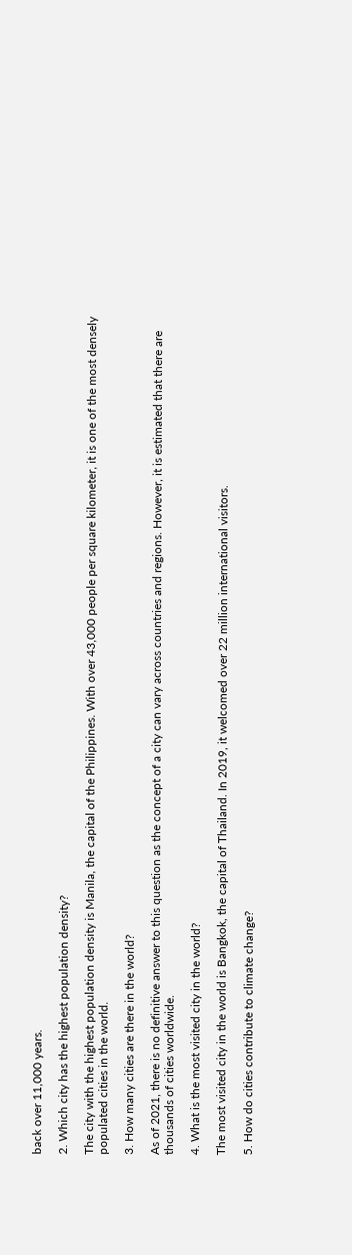back over 11,000 years.

2. Which city has the highest population density?

The city with the highest population density is Manila, the capital of the Philippines. With over 43,000 people per square kilometer, it is one of the most densely populated cities in the world.

3. How many cities are there in the world?

As of 2021, there is no definitive answer to this question as the concept of a city can vary across countries and regions. However, it is estimated that there are thousands of cities worldwide.

4. What is the most visited city in the world?

The most visited city in the world is Bangkok, the capital of Thailand. In 2019, it welcomed over 22 million international visitors.

5. How do cities contribute to climate change?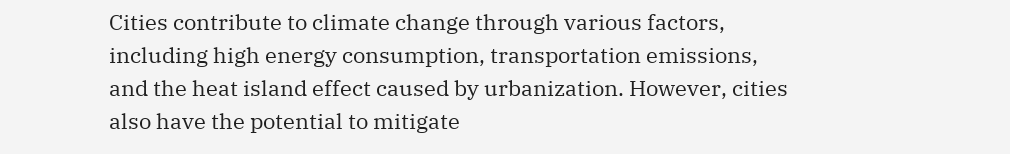Cities contribute to climate change through various factors, including high energy consumption, transportation emissions, and the heat island effect caused by urbanization. However, cities also have the potential to mitigate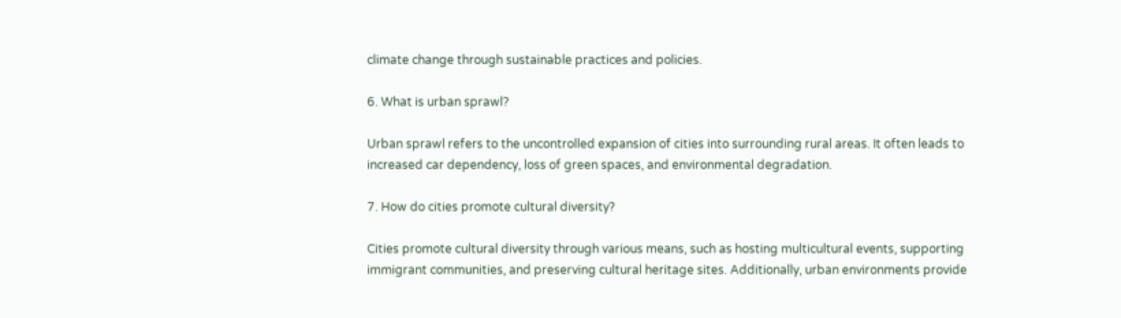climate change through sustainable practices and policies.

6. What is urban sprawl?

Urban sprawl refers to the uncontrolled expansion of cities into surrounding rural areas. It often leads to increased car dependency, loss of green spaces, and environmental degradation.

7. How do cities promote cultural diversity?

Cities promote cultural diversity through various means, such as hosting multicultural events, supporting immigrant communities, and preserving cultural heritage sites. Additionally, urban environments provide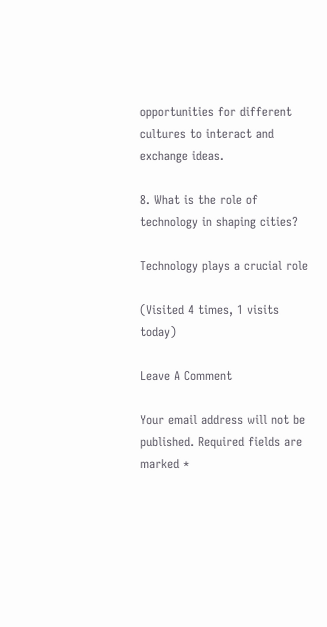opportunities for different cultures to interact and exchange ideas.

8. What is the role of technology in shaping cities?

Technology plays a crucial role

(Visited 4 times, 1 visits today)

Leave A Comment

Your email address will not be published. Required fields are marked *